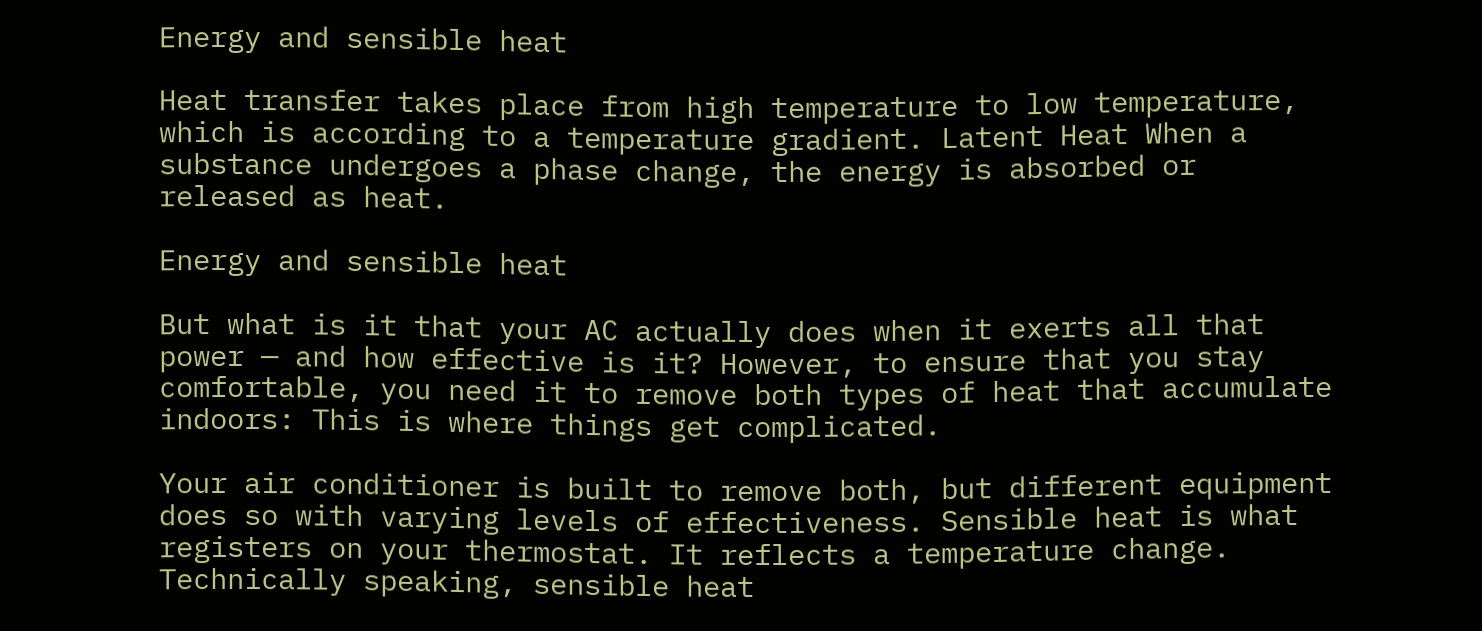Energy and sensible heat

Heat transfer takes place from high temperature to low temperature, which is according to a temperature gradient. Latent Heat When a substance undergoes a phase change, the energy is absorbed or released as heat.

Energy and sensible heat

But what is it that your AC actually does when it exerts all that power — and how effective is it? However, to ensure that you stay comfortable, you need it to remove both types of heat that accumulate indoors: This is where things get complicated.

Your air conditioner is built to remove both, but different equipment does so with varying levels of effectiveness. Sensible heat is what registers on your thermostat. It reflects a temperature change. Technically speaking, sensible heat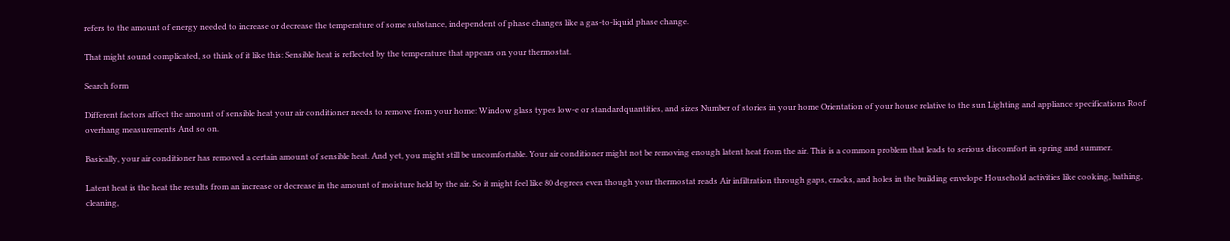refers to the amount of energy needed to increase or decrease the temperature of some substance, independent of phase changes like a gas-to-liquid phase change.

That might sound complicated, so think of it like this: Sensible heat is reflected by the temperature that appears on your thermostat.

Search form

Different factors affect the amount of sensible heat your air conditioner needs to remove from your home: Window glass types low-e or standardquantities, and sizes Number of stories in your home Orientation of your house relative to the sun Lighting and appliance specifications Roof overhang measurements And so on.

Basically, your air conditioner has removed a certain amount of sensible heat. And yet, you might still be uncomfortable. Your air conditioner might not be removing enough latent heat from the air. This is a common problem that leads to serious discomfort in spring and summer.

Latent heat is the heat the results from an increase or decrease in the amount of moisture held by the air. So it might feel like 80 degrees even though your thermostat reads Air infiltration through gaps, cracks, and holes in the building envelope Household activities like cooking, bathing, cleaning,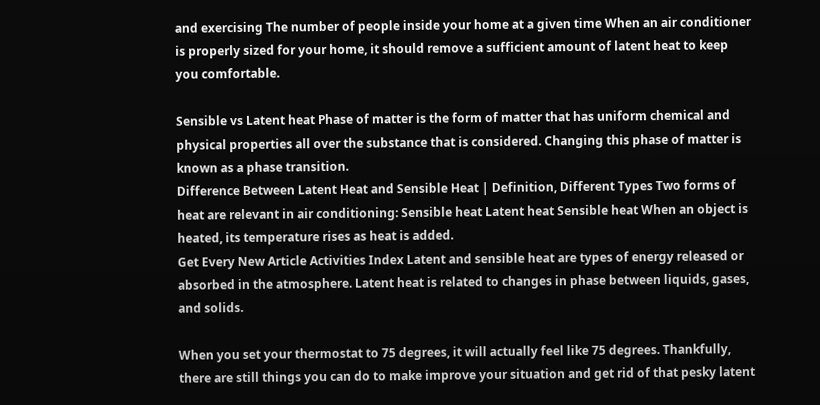and exercising The number of people inside your home at a given time When an air conditioner is properly sized for your home, it should remove a sufficient amount of latent heat to keep you comfortable.

Sensible vs Latent heat Phase of matter is the form of matter that has uniform chemical and physical properties all over the substance that is considered. Changing this phase of matter is known as a phase transition.
Difference Between Latent Heat and Sensible Heat | Definition, Different Types Two forms of heat are relevant in air conditioning: Sensible heat Latent heat Sensible heat When an object is heated, its temperature rises as heat is added.
Get Every New Article Activities Index Latent and sensible heat are types of energy released or absorbed in the atmosphere. Latent heat is related to changes in phase between liquids, gases, and solids.

When you set your thermostat to 75 degrees, it will actually feel like 75 degrees. Thankfully, there are still things you can do to make improve your situation and get rid of that pesky latent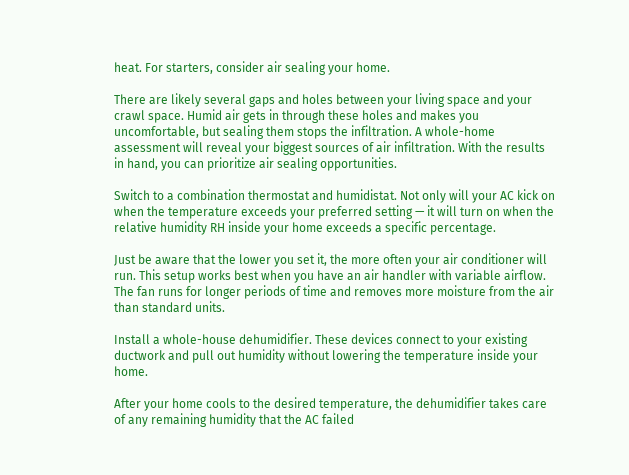heat. For starters, consider air sealing your home.

There are likely several gaps and holes between your living space and your crawl space. Humid air gets in through these holes and makes you uncomfortable, but sealing them stops the infiltration. A whole-home assessment will reveal your biggest sources of air infiltration. With the results in hand, you can prioritize air sealing opportunities.

Switch to a combination thermostat and humidistat. Not only will your AC kick on when the temperature exceeds your preferred setting — it will turn on when the relative humidity RH inside your home exceeds a specific percentage.

Just be aware that the lower you set it, the more often your air conditioner will run. This setup works best when you have an air handler with variable airflow. The fan runs for longer periods of time and removes more moisture from the air than standard units.

Install a whole-house dehumidifier. These devices connect to your existing ductwork and pull out humidity without lowering the temperature inside your home.

After your home cools to the desired temperature, the dehumidifier takes care of any remaining humidity that the AC failed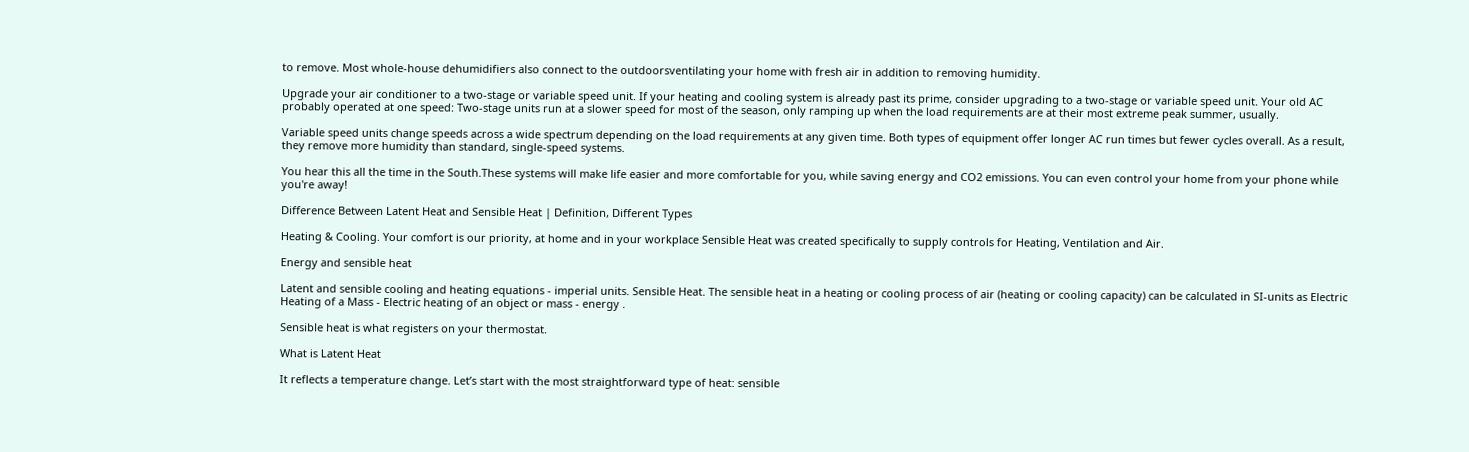to remove. Most whole-house dehumidifiers also connect to the outdoorsventilating your home with fresh air in addition to removing humidity.

Upgrade your air conditioner to a two-stage or variable speed unit. If your heating and cooling system is already past its prime, consider upgrading to a two-stage or variable speed unit. Your old AC probably operated at one speed: Two-stage units run at a slower speed for most of the season, only ramping up when the load requirements are at their most extreme peak summer, usually.

Variable speed units change speeds across a wide spectrum depending on the load requirements at any given time. Both types of equipment offer longer AC run times but fewer cycles overall. As a result, they remove more humidity than standard, single-speed systems.

You hear this all the time in the South.These systems will make life easier and more comfortable for you, while saving energy and CO2 emissions. You can even control your home from your phone while you're away!

Difference Between Latent Heat and Sensible Heat | Definition, Different Types

Heating & Cooling. Your comfort is our priority, at home and in your workplace Sensible Heat was created specifically to supply controls for Heating, Ventilation and Air.

Energy and sensible heat

Latent and sensible cooling and heating equations - imperial units. Sensible Heat. The sensible heat in a heating or cooling process of air (heating or cooling capacity) can be calculated in SI-units as Electric Heating of a Mass - Electric heating of an object or mass - energy .

Sensible heat is what registers on your thermostat.

What is Latent Heat

It reflects a temperature change. Let’s start with the most straightforward type of heat: sensible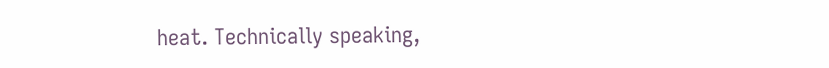heat. Technically speaking,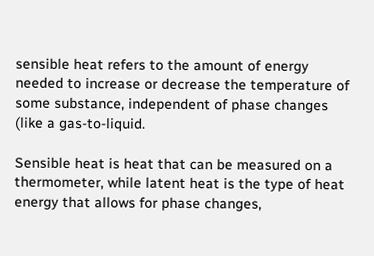sensible heat refers to the amount of energy needed to increase or decrease the temperature of some substance, independent of phase changes (like a gas-to-liquid.

Sensible heat is heat that can be measured on a thermometer, while latent heat is the type of heat energy that allows for phase changes,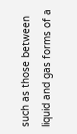such as those between liquid and gas forms of a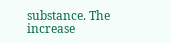substance. The increase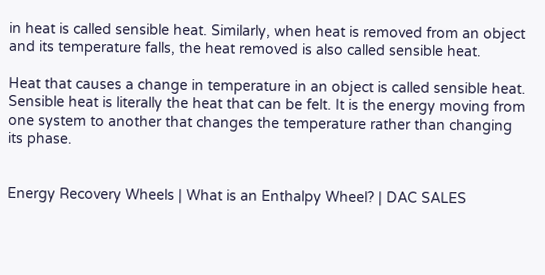in heat is called sensible heat. Similarly, when heat is removed from an object and its temperature falls, the heat removed is also called sensible heat.

Heat that causes a change in temperature in an object is called sensible heat. Sensible heat is literally the heat that can be felt. It is the energy moving from one system to another that changes the temperature rather than changing its phase.


Energy Recovery Wheels | What is an Enthalpy Wheel? | DAC SALES